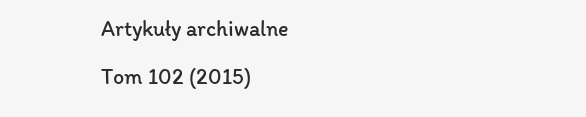Artykuły archiwalne

Tom 102 (2015)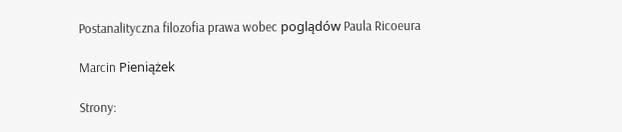Postanalityczna filozofia prawa wobec poglądów Paula Ricoeura

Marcin Pieniążek

Strony: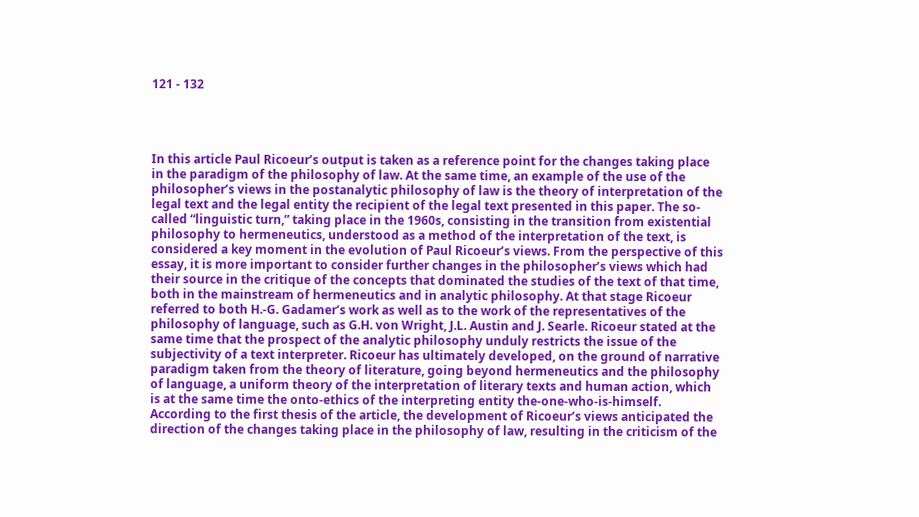121 - 132




In this article Paul Ricoeur’s output is taken as a reference point for the changes taking place in the paradigm of the philosophy of law. At the same time, an example of the use of the philosopher’s views in the postanalytic philosophy of law is the theory of interpretation of the legal text and the legal entity the recipient of the legal text presented in this paper. The so-called “linguistic turn,” taking place in the 1960s, consisting in the transition from existential philosophy to hermeneutics, understood as a method of the interpretation of the text, is considered a key moment in the evolution of Paul Ricoeur’s views. From the perspective of this essay, it is more important to consider further changes in the philosopher’s views which had their source in the critique of the concepts that dominated the studies of the text of that time, both in the mainstream of hermeneutics and in analytic philosophy. At that stage Ricoeur referred to both H.-G. Gadamer’s work as well as to the work of the representatives of the philosophy of language, such as G.H. von Wright, J.L. Austin and J. Searle. Ricoeur stated at the same time that the prospect of the analytic philosophy unduly restricts the issue of the subjectivity of a text interpreter. Ricoeur has ultimately developed, on the ground of narrative paradigm taken from the theory of literature, going beyond hermeneutics and the philosophy of language, a uniform theory of the interpretation of literary texts and human action, which is at the same time the onto-ethics of the interpreting entity the-one-who-is-himself. According to the first thesis of the article, the development of Ricoeur’s views anticipated the direction of the changes taking place in the philosophy of law, resulting in the criticism of the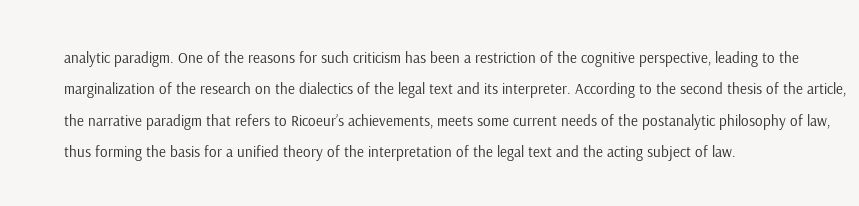analytic paradigm. One of the reasons for such criticism has been a restriction of the cognitive perspective, leading to the marginalization of the research on the dialectics of the legal text and its interpreter. According to the second thesis of the article, the narrative paradigm that refers to Ricoeur’s achievements, meets some current needs of the postanalytic philosophy of law, thus forming the basis for a unified theory of the interpretation of the legal text and the acting subject of law.